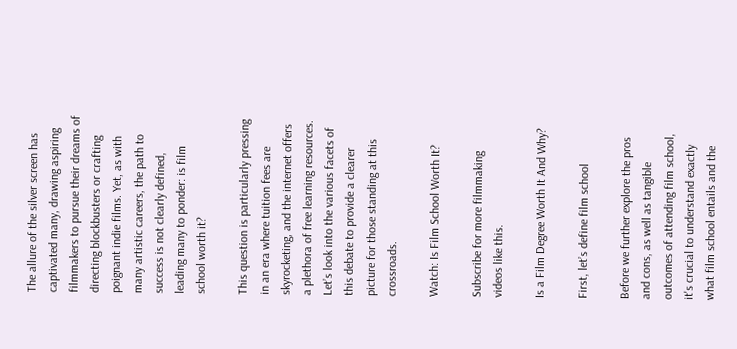The allure of the silver screen has captivated many, drawing aspiring filmmakers to pursue their dreams of directing blockbusters or crafting poignant indie films. Yet, as with many artistic careers, the path to success is not clearly defined, leading many to ponder: is film school worth it?

This question is particularly pressing in an era where tuition fees are skyrocketing, and the internet offers a plethora of free learning resources. Let’s look into the various facets of this debate to provide a clearer picture for those standing at this crossroads.

Watch: Is Film School Worth It?

Subscribe for more filmmaking videos like this.

Is a Film Degree Worth It And Why?

First, let’s define film school

Before we further explore the pros and cons, as well as tangible outcomes of attending film school, it's crucial to understand exactly what film school entails and the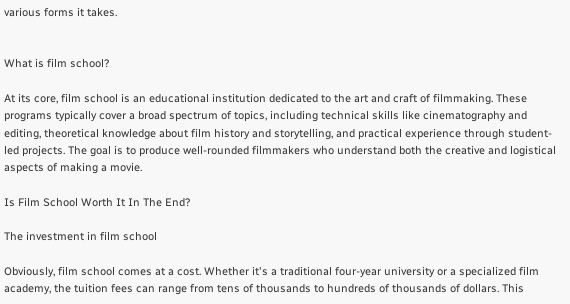various forms it takes.


What is film school?

At its core, film school is an educational institution dedicated to the art and craft of filmmaking. These programs typically cover a broad spectrum of topics, including technical skills like cinematography and editing, theoretical knowledge about film history and storytelling, and practical experience through student-led projects. The goal is to produce well-rounded filmmakers who understand both the creative and logistical aspects of making a movie.

Is Film School Worth It In The End?

The investment in film school

Obviously, film school comes at a cost. Whether it's a traditional four-year university or a specialized film academy, the tuition fees can range from tens of thousands to hundreds of thousands of dollars. This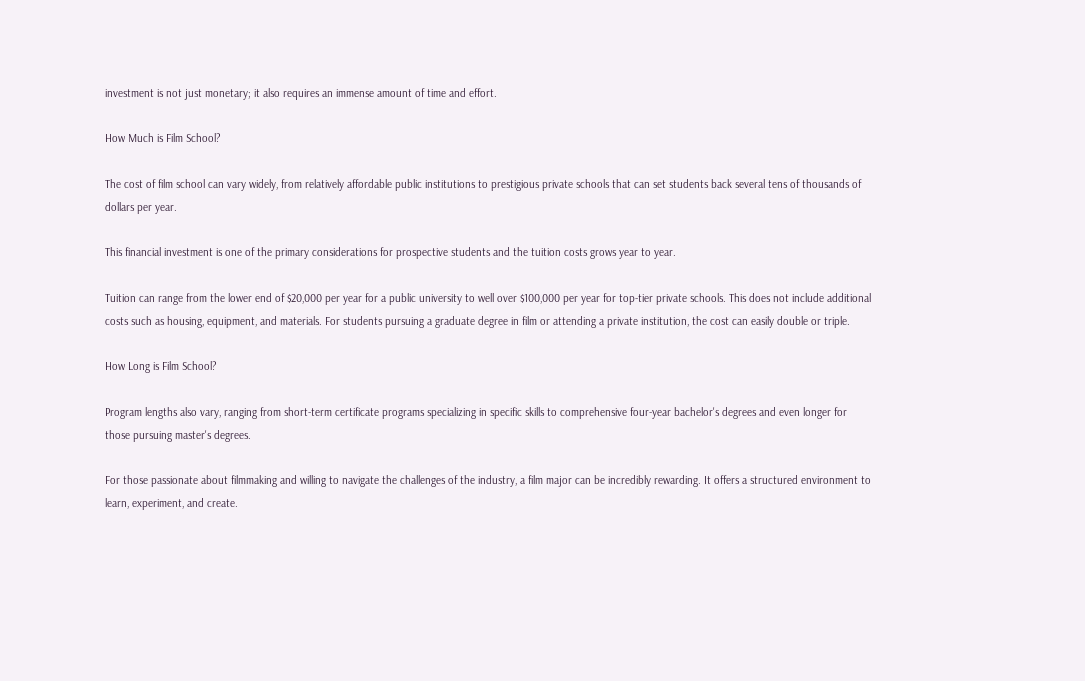investment is not just monetary; it also requires an immense amount of time and effort.

How Much is Film School?

The cost of film school can vary widely, from relatively affordable public institutions to prestigious private schools that can set students back several tens of thousands of dollars per year.

This financial investment is one of the primary considerations for prospective students and the tuition costs grows year to year.

Tuition can range from the lower end of $20,000 per year for a public university to well over $100,000 per year for top-tier private schools. This does not include additional costs such as housing, equipment, and materials. For students pursuing a graduate degree in film or attending a private institution, the cost can easily double or triple.

How Long is Film School?

Program lengths also vary, ranging from short-term certificate programs specializing in specific skills to comprehensive four-year bachelor's degrees and even longer for those pursuing master's degrees.

For those passionate about filmmaking and willing to navigate the challenges of the industry, a film major can be incredibly rewarding. It offers a structured environment to learn, experiment, and create.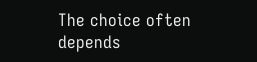The choice often depends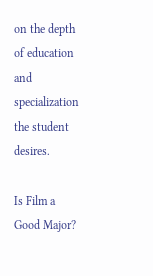on the depth of education and specialization the student desires.

Is Film a Good Major?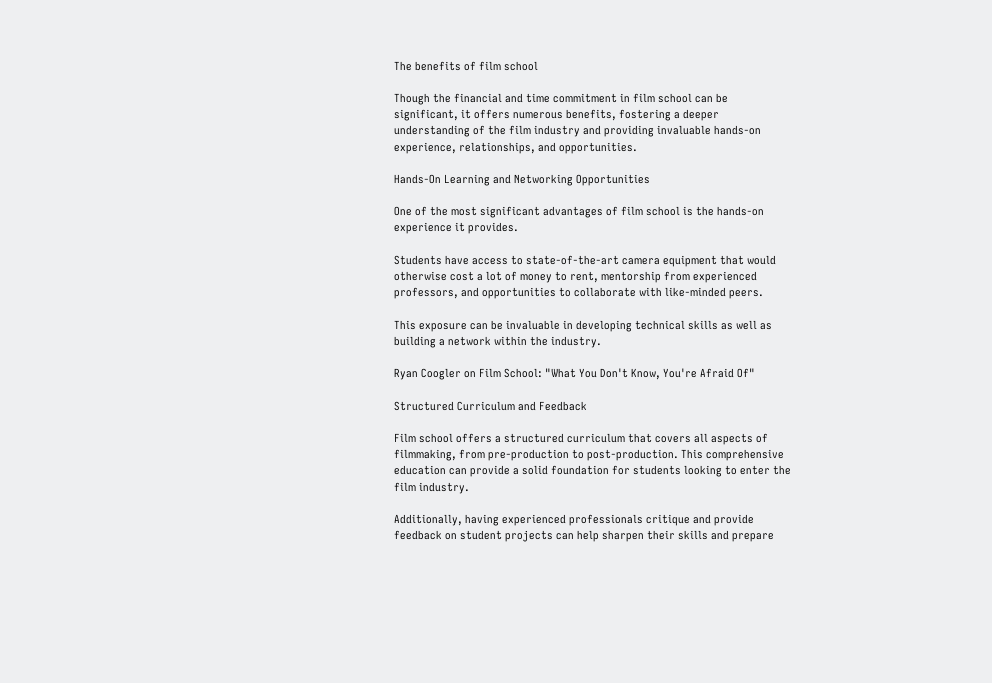The benefits of film school

Though the financial and time commitment in film school can be significant, it offers numerous benefits, fostering a deeper understanding of the film industry and providing invaluable hands-on experience, relationships, and opportunities.

Hands-On Learning and Networking Opportunities

One of the most significant advantages of film school is the hands-on experience it provides.

Students have access to state-of-the-art camera equipment that would otherwise cost a lot of money to rent, mentorship from experienced professors, and opportunities to collaborate with like-minded peers.

This exposure can be invaluable in developing technical skills as well as building a network within the industry.

Ryan Coogler on Film School: "What You Don't Know, You're Afraid Of"

Structured Curriculum and Feedback

Film school offers a structured curriculum that covers all aspects of filmmaking, from pre-production to post-production. This comprehensive education can provide a solid foundation for students looking to enter the film industry.

Additionally, having experienced professionals critique and provide feedback on student projects can help sharpen their skills and prepare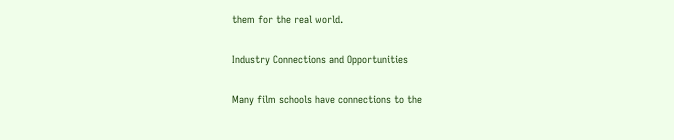them for the real world.

Industry Connections and Opportunities

Many film schools have connections to the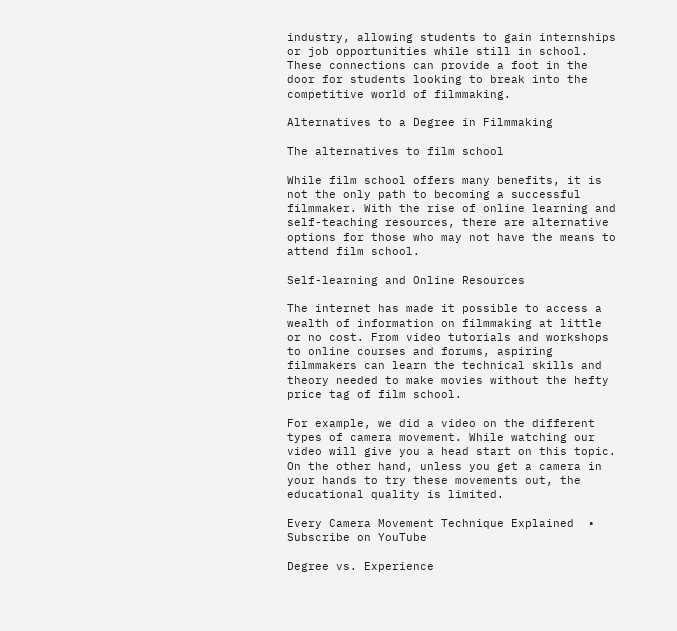industry, allowing students to gain internships or job opportunities while still in school. These connections can provide a foot in the door for students looking to break into the competitive world of filmmaking.

Alternatives to a Degree in Filmmaking

The alternatives to film school

While film school offers many benefits, it is not the only path to becoming a successful filmmaker. With the rise of online learning and self-teaching resources, there are alternative options for those who may not have the means to attend film school.

Self-learning and Online Resources

The internet has made it possible to access a wealth of information on filmmaking at little or no cost. From video tutorials and workshops to online courses and forums, aspiring filmmakers can learn the technical skills and theory needed to make movies without the hefty price tag of film school.

For example, we did a video on the different types of camera movement. While watching our video will give you a head start on this topic. On the other hand, unless you get a camera in your hands to try these movements out, the educational quality is limited.

Every Camera Movement Technique Explained  •  Subscribe on YouTube

Degree vs. Experience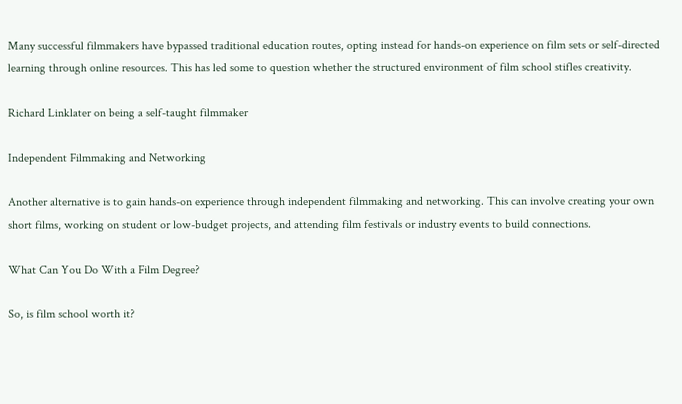Many successful filmmakers have bypassed traditional education routes, opting instead for hands-on experience on film sets or self-directed learning through online resources. This has led some to question whether the structured environment of film school stifles creativity.

Richard Linklater on being a self-taught filmmaker

Independent Filmmaking and Networking

Another alternative is to gain hands-on experience through independent filmmaking and networking. This can involve creating your own short films, working on student or low-budget projects, and attending film festivals or industry events to build connections.

What Can You Do With a Film Degree?

So, is film school worth it?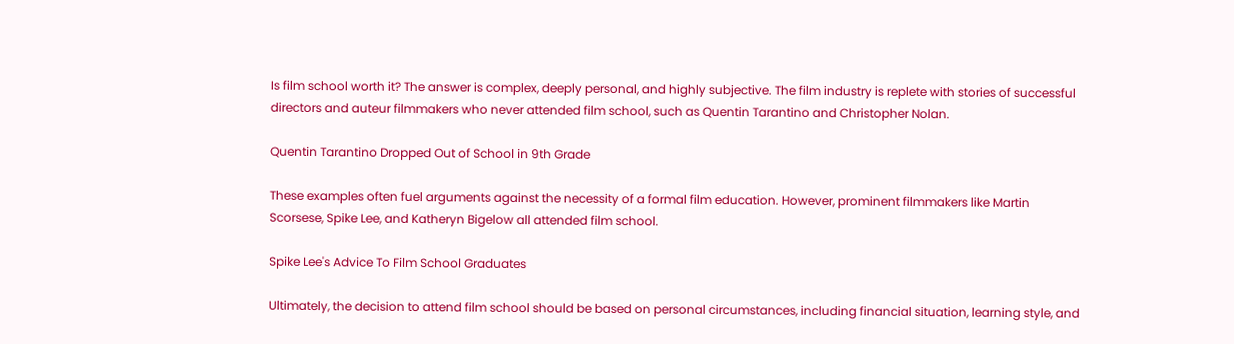Is film school worth it? The answer is complex, deeply personal, and highly subjective. The film industry is replete with stories of successful directors and auteur filmmakers who never attended film school, such as Quentin Tarantino and Christopher Nolan.

Quentin Tarantino Dropped Out of School in 9th Grade

These examples often fuel arguments against the necessity of a formal film education. However, prominent filmmakers like Martin Scorsese, Spike Lee, and Katheryn Bigelow all attended film school.

Spike Lee's Advice To Film School Graduates

Ultimately, the decision to attend film school should be based on personal circumstances, including financial situation, learning style, and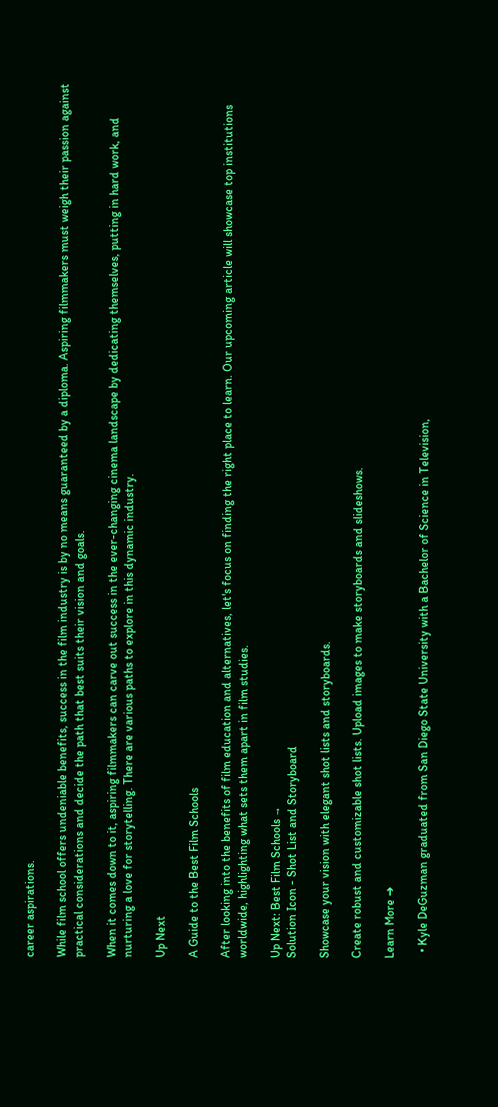career aspirations.

While film school offers undeniable benefits, success in the film industry is by no means guaranteed by a diploma. Aspiring filmmakers must weigh their passion against practical considerations and decide the path that best suits their vision and goals.

When it comes down to it, aspiring filmmakers can carve out success in the ever-changing cinema landscape by dedicating themselves, putting in hard work, and nurturing a love for storytelling. There are various paths to explore in this dynamic industry.

Up Next

A Guide to the Best Film Schools

After looking into the benefits of film education and alternatives, let's focus on finding the right place to learn. Our upcoming article will showcase top institutions worldwide, highlighting what sets them apart in film studies.

Up Next: Best Film Schools →
Solution Icon - Shot List and Storyboard

Showcase your vision with elegant shot lists and storyboards.

Create robust and customizable shot lists. Upload images to make storyboards and slideshows.

Learn More ➜

  • Kyle DeGuzman graduated from San Diego State University with a Bachelor of Science in Television,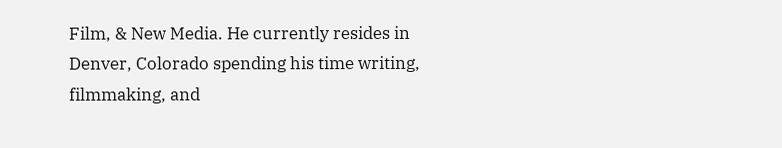Film, & New Media. He currently resides in Denver, Colorado spending his time writing, filmmaking, and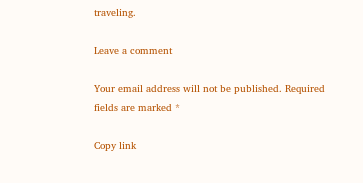traveling.

Leave a comment

Your email address will not be published. Required fields are marked *

Copy link